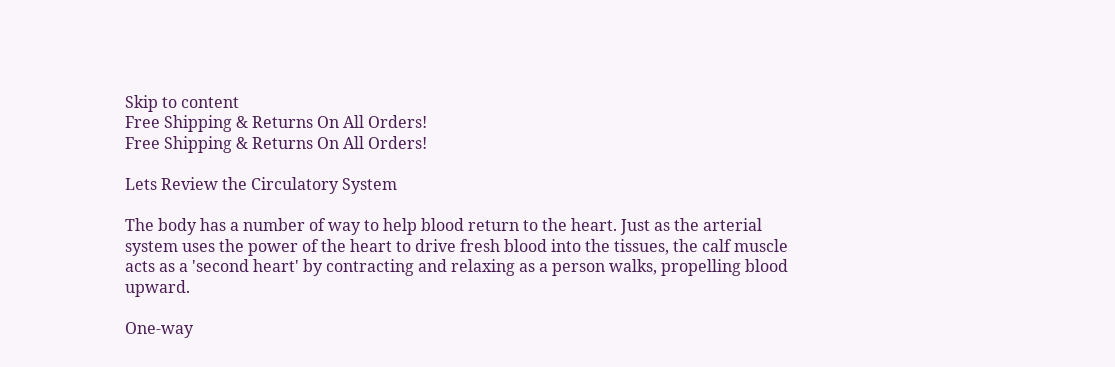Skip to content
Free Shipping & Returns On All Orders!
Free Shipping & Returns On All Orders!

Lets Review the Circulatory System

The body has a number of way to help blood return to the heart. Just as the arterial system uses the power of the heart to drive fresh blood into the tissues, the calf muscle acts as a 'second heart' by contracting and relaxing as a person walks, propelling blood upward.

One-way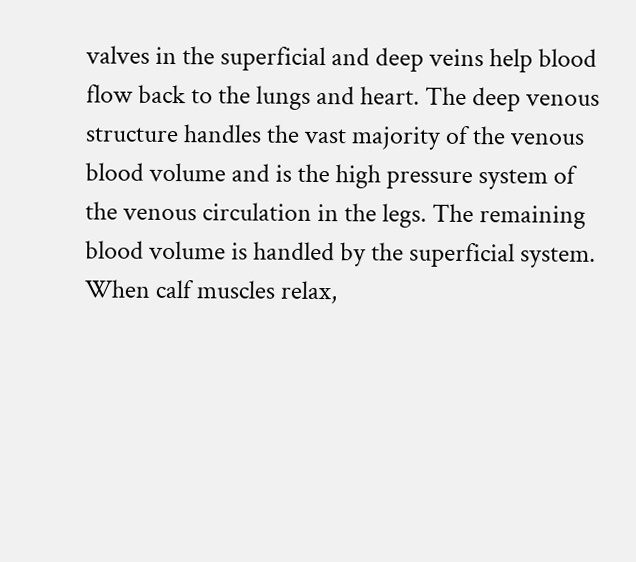valves in the superficial and deep veins help blood flow back to the lungs and heart. The deep venous structure handles the vast majority of the venous blood volume and is the high pressure system of the venous circulation in the legs. The remaining blood volume is handled by the superficial system. When calf muscles relax,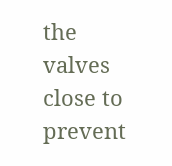the valves close to prevent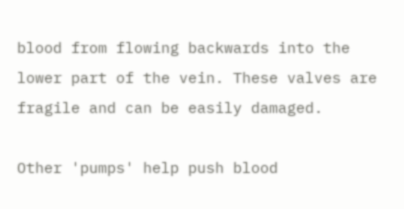blood from flowing backwards into the lower part of the vein. These valves are fragile and can be easily damaged.

Other 'pumps' help push blood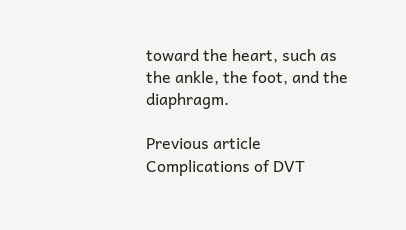toward the heart, such as the ankle, the foot, and the diaphragm.

Previous article Complications of DVT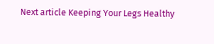Next article Keeping Your Legs Healthy